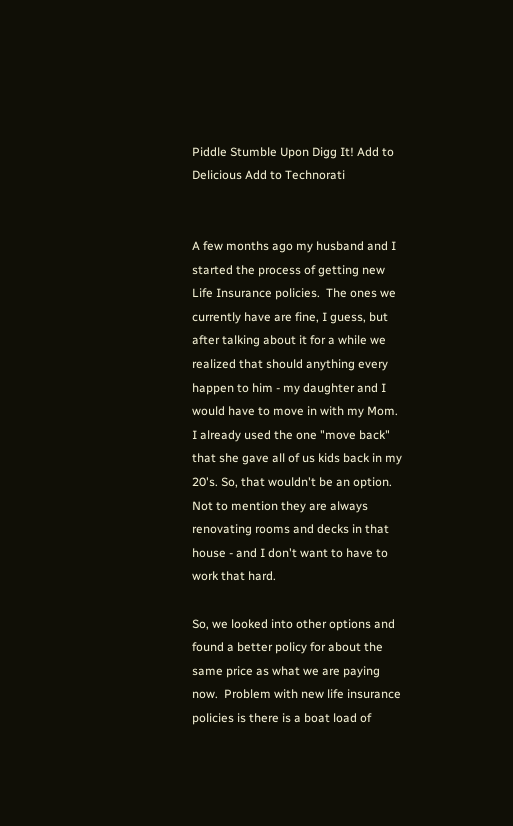Piddle Stumble Upon Digg It! Add to Delicious Add to Technorati


A few months ago my husband and I started the process of getting new Life Insurance policies.  The ones we currently have are fine, I guess, but after talking about it for a while we realized that should anything every happen to him - my daughter and I would have to move in with my Mom.  I already used the one "move back" that she gave all of us kids back in my 20's. So, that wouldn't be an option.  Not to mention they are always renovating rooms and decks in that house - and I don't want to have to work that hard.

So, we looked into other options and found a better policy for about the same price as what we are paying now.  Problem with new life insurance policies is there is a boat load of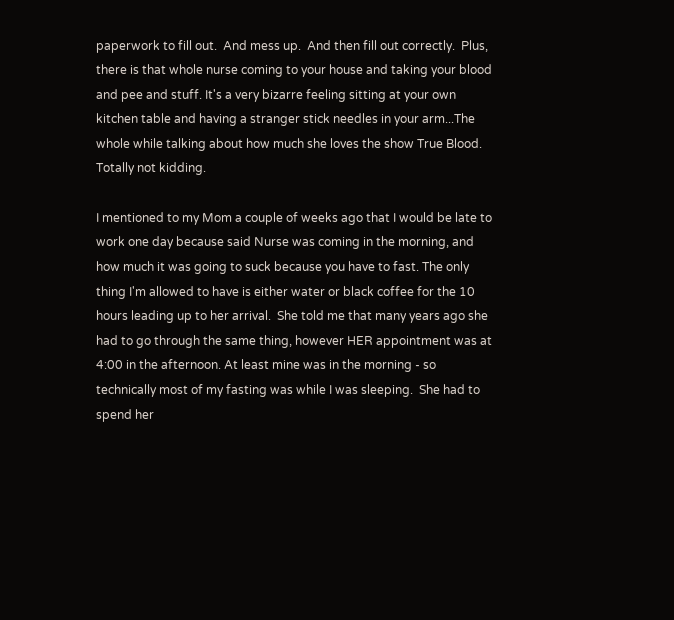paperwork to fill out.  And mess up.  And then fill out correctly.  Plus, there is that whole nurse coming to your house and taking your blood and pee and stuff. It's a very bizarre feeling sitting at your own kitchen table and having a stranger stick needles in your arm...The whole while talking about how much she loves the show True Blood.  Totally not kidding.

I mentioned to my Mom a couple of weeks ago that I would be late to work one day because said Nurse was coming in the morning, and how much it was going to suck because you have to fast. The only thing I'm allowed to have is either water or black coffee for the 10 hours leading up to her arrival.  She told me that many years ago she had to go through the same thing, however HER appointment was at 4:00 in the afternoon. At least mine was in the morning - so technically most of my fasting was while I was sleeping.  She had to spend her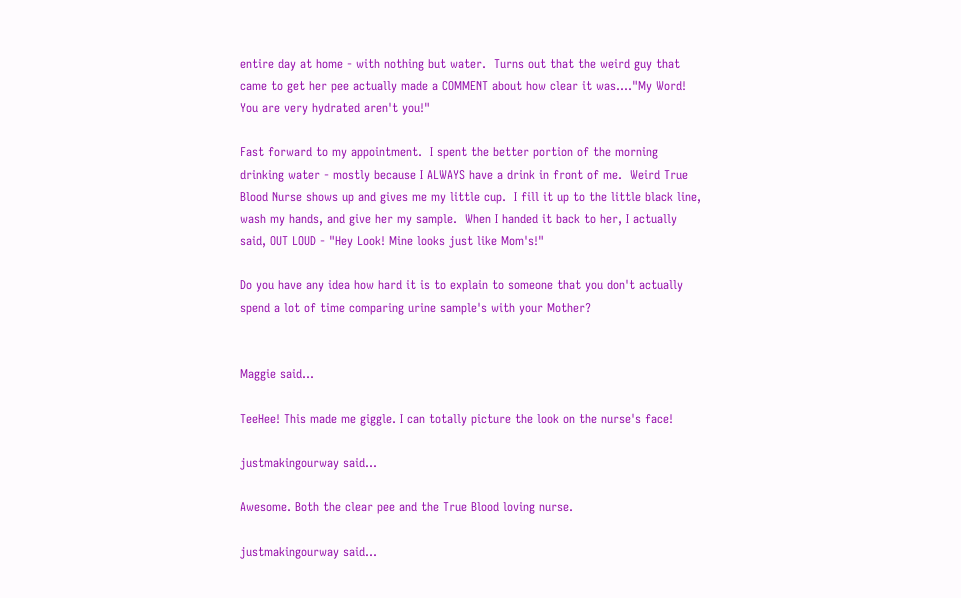entire day at home - with nothing but water.  Turns out that the weird guy that came to get her pee actually made a COMMENT about how clear it was...."My Word! You are very hydrated aren't you!"

Fast forward to my appointment.  I spent the better portion of the morning drinking water - mostly because I ALWAYS have a drink in front of me.  Weird True Blood Nurse shows up and gives me my little cup.  I fill it up to the little black line, wash my hands, and give her my sample.  When I handed it back to her, I actually said, OUT LOUD - "Hey Look! Mine looks just like Mom's!"

Do you have any idea how hard it is to explain to someone that you don't actually spend a lot of time comparing urine sample's with your Mother?


Maggie said...

TeeHee! This made me giggle. I can totally picture the look on the nurse's face!

justmakingourway said...

Awesome. Both the clear pee and the True Blood loving nurse.

justmakingourway said...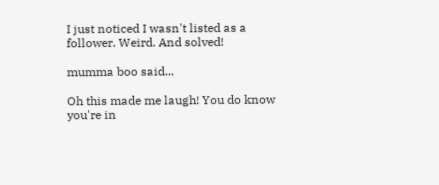I just noticed I wasn't listed as a follower. Weird. And solved!

mumma boo said...

Oh this made me laugh! You do know you're in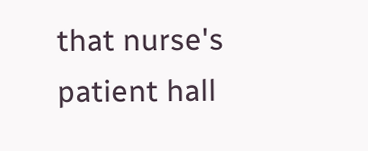that nurse's patient hall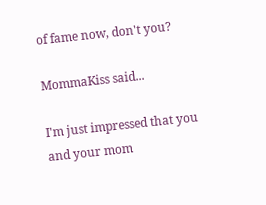of fame now, don't you?

MommaKiss said...

I'm just impressed that you and your mom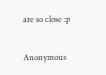are so close :p

Anonymous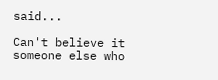said...

Can't believe it someone else who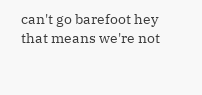can't go barefoot hey that means we're not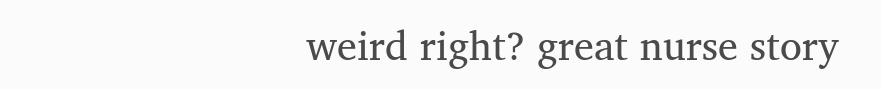weird right? great nurse story